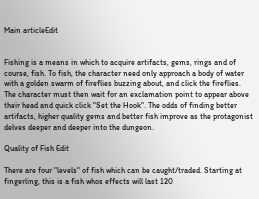Main articleEdit


Fishing is a means in which to acquire artifacts, gems, rings and of course, fish. To fish, the character need only approach a body of water with a golden swarm of fireflies buzzing about, and click the fireflies. The character must then wait for an exclamation point to appear above their head and quick click "Set the Hook". The odds of finding better artifacts, higher quality gems and better fish improve as the protagonist delves deeper and deeper into the dungeon.

Quality of Fish Edit

There are four "levels" of fish which can be caught/traded. Starting at fingerling, this is a fish whos effects will last 120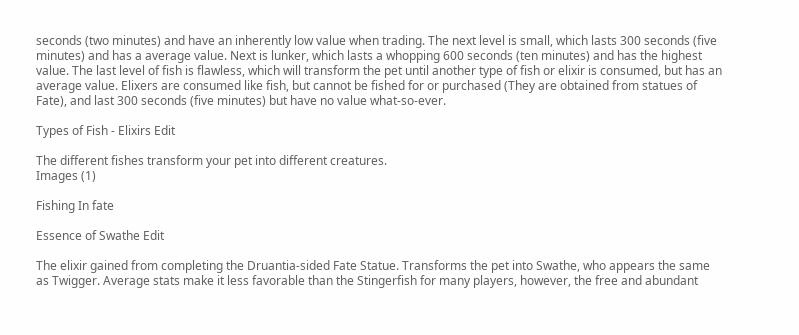seconds (two minutes) and have an inherently low value when trading. The next level is small, which lasts 300 seconds (five minutes) and has a average value. Next is lunker, which lasts a whopping 600 seconds (ten minutes) and has the highest value. The last level of fish is flawless, which will transform the pet until another type of fish or elixir is consumed, but has an average value. Elixers are consumed like fish, but cannot be fished for or purchased (They are obtained from statues of Fate), and last 300 seconds (five minutes) but have no value what-so-ever.

Types of Fish - Elixirs Edit

The different fishes transform your pet into different creatures.
Images (1)

Fishing In fate

Essence of Swathe Edit

The elixir gained from completing the Druantia-sided Fate Statue. Transforms the pet into Swathe, who appears the same as Twigger. Average stats make it less favorable than the Stingerfish for many players, however, the free and abundant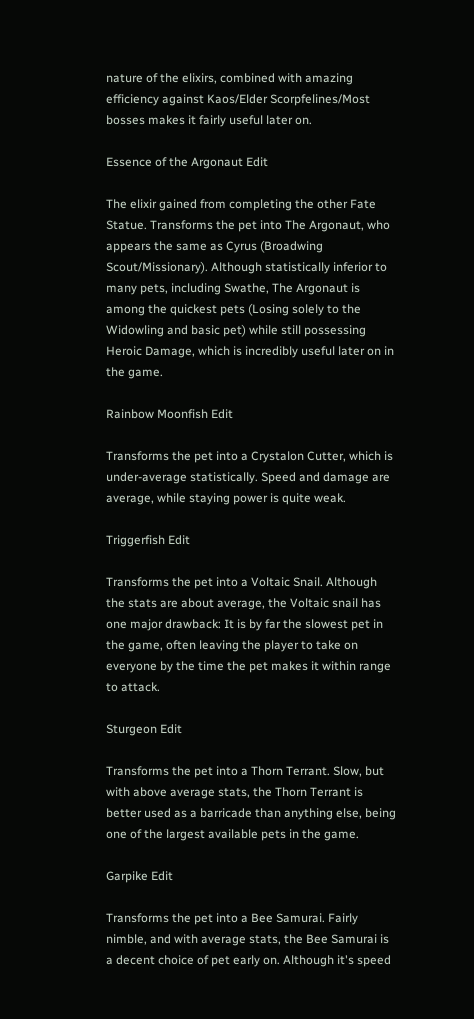nature of the elixirs, combined with amazing efficiency against Kaos/Elder Scorpfelines/Most bosses makes it fairly useful later on.

Essence of the Argonaut Edit

The elixir gained from completing the other Fate Statue. Transforms the pet into The Argonaut, who appears the same as Cyrus (Broadwing Scout/Missionary). Although statistically inferior to many pets, including Swathe, The Argonaut is among the quickest pets (Losing solely to the Widowling and basic pet) while still possessing Heroic Damage, which is incredibly useful later on in the game.

Rainbow Moonfish Edit

Transforms the pet into a Crystalon Cutter, which is under-average statistically. Speed and damage are average, while staying power is quite weak.

Triggerfish Edit

Transforms the pet into a Voltaic Snail. Although the stats are about average, the Voltaic snail has one major drawback: It is by far the slowest pet in the game, often leaving the player to take on everyone by the time the pet makes it within range to attack.

Sturgeon Edit

Transforms the pet into a Thorn Terrant. Slow, but with above average stats, the Thorn Terrant is better used as a barricade than anything else, being one of the largest available pets in the game.

Garpike Edit

Transforms the pet into a Bee Samurai. Fairly nimble, and with average stats, the Bee Samurai is a decent choice of pet early on. Although it's speed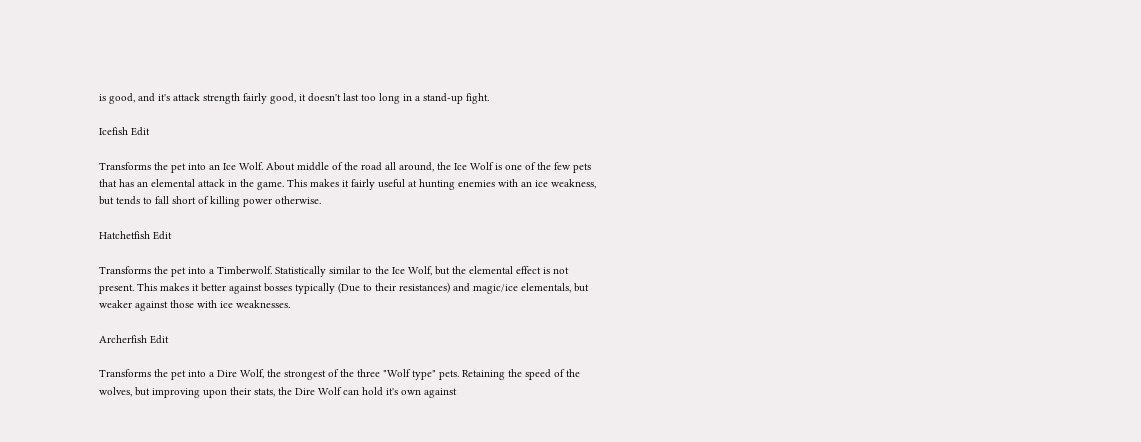is good, and it's attack strength fairly good, it doesn't last too long in a stand-up fight.

Icefish Edit

Transforms the pet into an Ice Wolf. About middle of the road all around, the Ice Wolf is one of the few pets that has an elemental attack in the game. This makes it fairly useful at hunting enemies with an ice weakness, but tends to fall short of killing power otherwise.

Hatchetfish Edit

Transforms the pet into a Timberwolf. Statistically similar to the Ice Wolf, but the elemental effect is not present. This makes it better against bosses typically (Due to their resistances) and magic/ice elementals, but weaker against those with ice weaknesses.

Archerfish Edit

Transforms the pet into a Dire Wolf, the strongest of the three "Wolf type" pets. Retaining the speed of the wolves, but improving upon their stats, the Dire Wolf can hold it's own against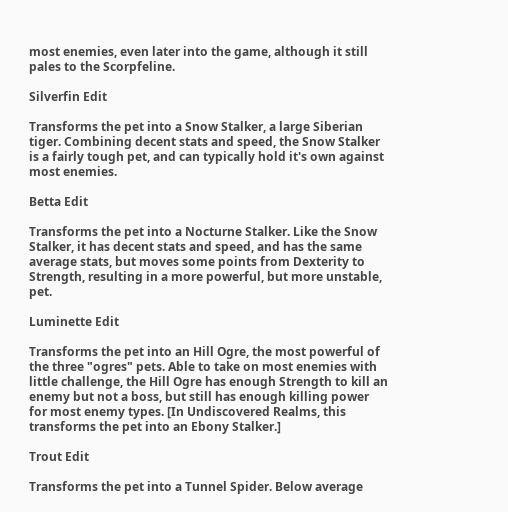most enemies, even later into the game, although it still pales to the Scorpfeline.

Silverfin Edit

Transforms the pet into a Snow Stalker, a large Siberian tiger. Combining decent stats and speed, the Snow Stalker is a fairly tough pet, and can typically hold it's own against most enemies.

Betta Edit

Transforms the pet into a Nocturne Stalker. Like the Snow Stalker, it has decent stats and speed, and has the same average stats, but moves some points from Dexterity to Strength, resulting in a more powerful, but more unstable, pet.

Luminette Edit

Transforms the pet into an Hill Ogre, the most powerful of the three "ogres" pets. Able to take on most enemies with little challenge, the Hill Ogre has enough Strength to kill an enemy but not a boss, but still has enough killing power for most enemy types. [In Undiscovered Realms, this transforms the pet into an Ebony Stalker.]

Trout Edit

Transforms the pet into a Tunnel Spider. Below average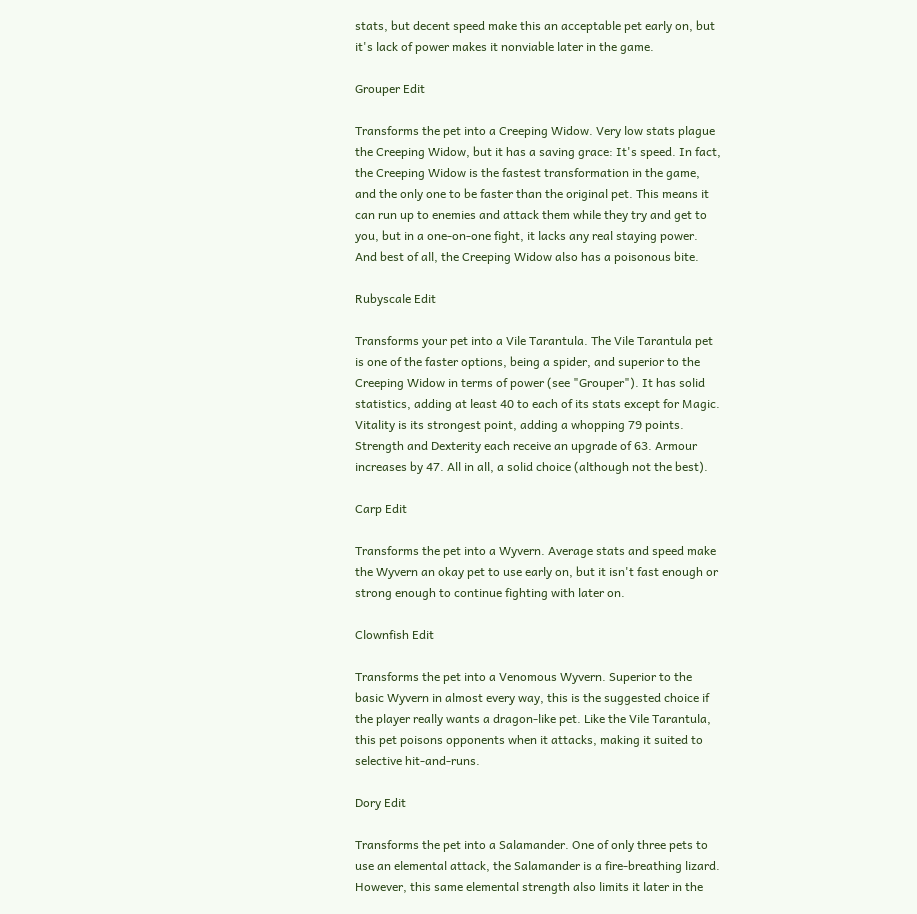stats, but decent speed make this an acceptable pet early on, but it's lack of power makes it nonviable later in the game.

Grouper Edit

Transforms the pet into a Creeping Widow. Very low stats plague the Creeping Widow, but it has a saving grace: It's speed. In fact, the Creeping Widow is the fastest transformation in the game, and the only one to be faster than the original pet. This means it can run up to enemies and attack them while they try and get to you, but in a one-on-one fight, it lacks any real staying power.  And best of all, the Creeping Widow also has a poisonous bite.

Rubyscale Edit

Transforms your pet into a Vile Tarantula. The Vile Tarantula pet is one of the faster options, being a spider, and superior to the Creeping Widow in terms of power (see "Grouper"). It has solid statistics, adding at least 40 to each of its stats except for Magic. Vitality is its strongest point, adding a whopping 79 points. Strength and Dexterity each receive an upgrade of 63. Armour increases by 47. All in all, a solid choice (although not the best).

Carp Edit

Transforms the pet into a Wyvern. Average stats and speed make the Wyvern an okay pet to use early on, but it isn't fast enough or strong enough to continue fighting with later on.

Clownfish Edit

Transforms the pet into a Venomous Wyvern. Superior to the basic Wyvern in almost every way, this is the suggested choice if the player really wants a dragon-like pet. Like the Vile Tarantula, this pet poisons opponents when it attacks, making it suited to selective hit-and-runs.

Dory Edit

Transforms the pet into a Salamander. One of only three pets to use an elemental attack, the Salamander is a fire-breathing lizard. However, this same elemental strength also limits it later in the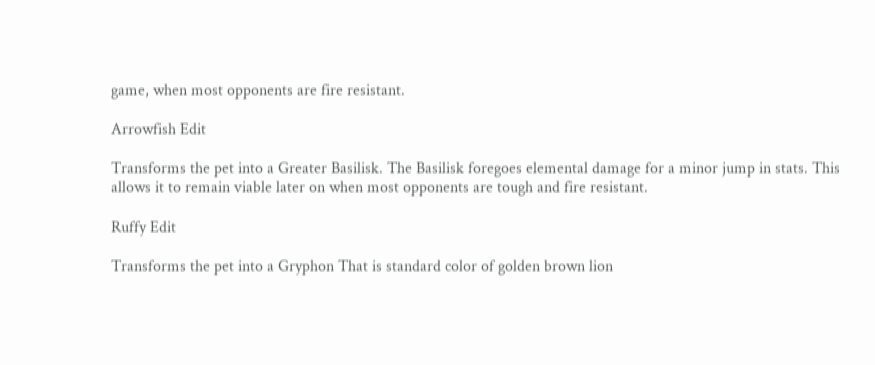game, when most opponents are fire resistant.

Arrowfish Edit

Transforms the pet into a Greater Basilisk. The Basilisk foregoes elemental damage for a minor jump in stats. This allows it to remain viable later on when most opponents are tough and fire resistant.

Ruffy Edit

Transforms the pet into a Gryphon That is standard color of golden brown lion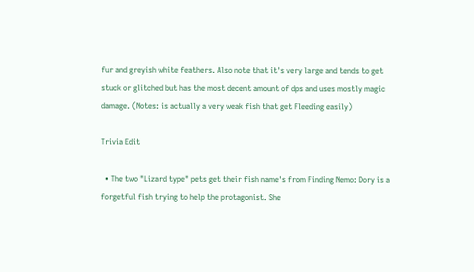fur and greyish white feathers. Also note that it's very large and tends to get stuck or glitched but has the most decent amount of dps and uses mostly magic damage. (Notes: is actually a very weak fish that get Fleeding easily)

Trivia Edit

  • The two "Lizard type" pets get their fish name's from Finding Nemo: Dory is a forgetful fish trying to help the protagonist. She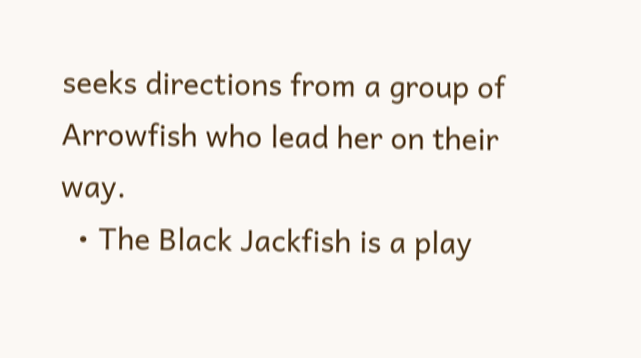seeks directions from a group of Arrowfish who lead her on their way.
  • The Black Jackfish is a play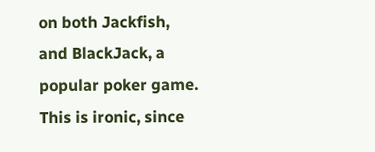on both Jackfish, and BlackJack, a popular poker game. This is ironic, since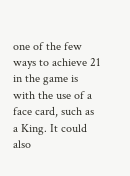one of the few ways to achieve 21 in the game is with the use of a face card, such as a King. It could also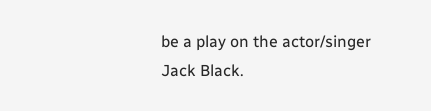be a play on the actor/singer Jack Black.